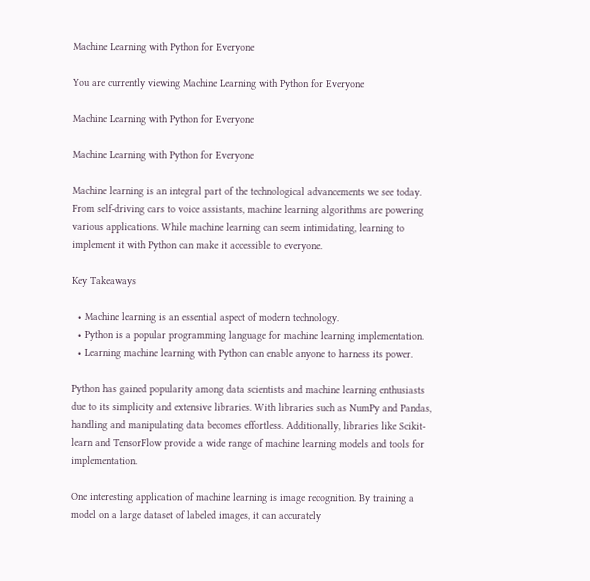Machine Learning with Python for Everyone

You are currently viewing Machine Learning with Python for Everyone

Machine Learning with Python for Everyone

Machine Learning with Python for Everyone

Machine learning is an integral part of the technological advancements we see today. From self-driving cars to voice assistants, machine learning algorithms are powering various applications. While machine learning can seem intimidating, learning to implement it with Python can make it accessible to everyone.

Key Takeaways

  • Machine learning is an essential aspect of modern technology.
  • Python is a popular programming language for machine learning implementation.
  • Learning machine learning with Python can enable anyone to harness its power.

Python has gained popularity among data scientists and machine learning enthusiasts due to its simplicity and extensive libraries. With libraries such as NumPy and Pandas, handling and manipulating data becomes effortless. Additionally, libraries like Scikit-learn and TensorFlow provide a wide range of machine learning models and tools for implementation.

One interesting application of machine learning is image recognition. By training a model on a large dataset of labeled images, it can accurately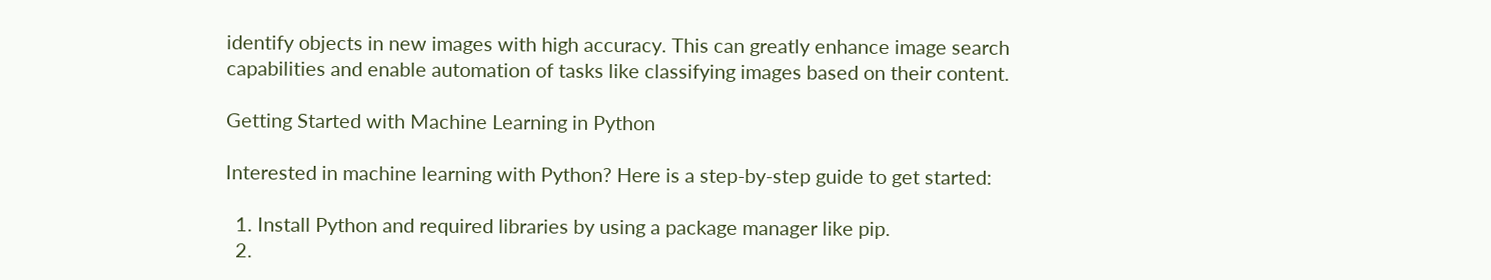identify objects in new images with high accuracy. This can greatly enhance image search capabilities and enable automation of tasks like classifying images based on their content.

Getting Started with Machine Learning in Python

Interested in machine learning with Python? Here is a step-by-step guide to get started:

  1. Install Python and required libraries by using a package manager like pip.
  2.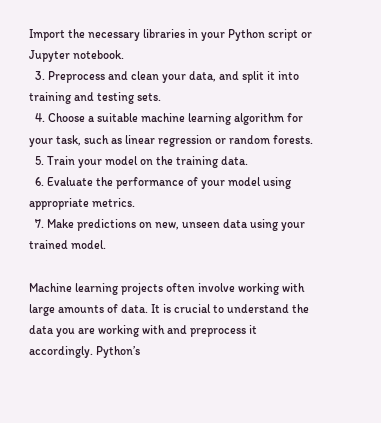Import the necessary libraries in your Python script or Jupyter notebook.
  3. Preprocess and clean your data, and split it into training and testing sets.
  4. Choose a suitable machine learning algorithm for your task, such as linear regression or random forests.
  5. Train your model on the training data.
  6. Evaluate the performance of your model using appropriate metrics.
  7. Make predictions on new, unseen data using your trained model.

Machine learning projects often involve working with large amounts of data. It is crucial to understand the data you are working with and preprocess it accordingly. Python’s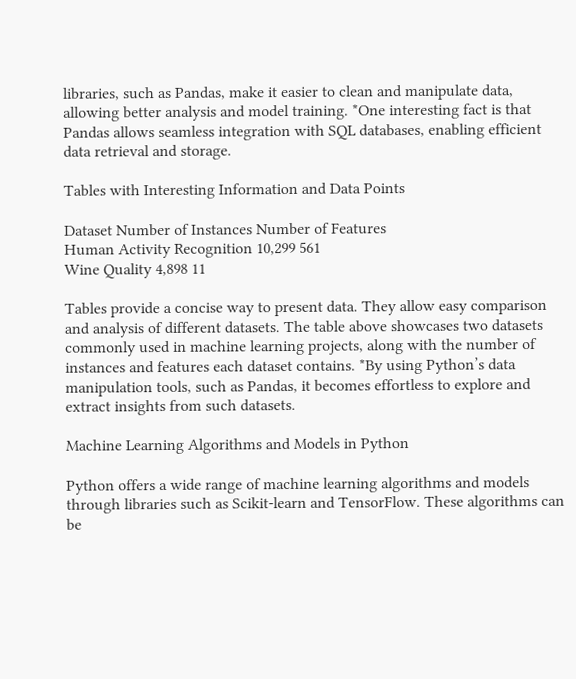libraries, such as Pandas, make it easier to clean and manipulate data, allowing better analysis and model training. *One interesting fact is that Pandas allows seamless integration with SQL databases, enabling efficient data retrieval and storage.

Tables with Interesting Information and Data Points

Dataset Number of Instances Number of Features
Human Activity Recognition 10,299 561
Wine Quality 4,898 11

Tables provide a concise way to present data. They allow easy comparison and analysis of different datasets. The table above showcases two datasets commonly used in machine learning projects, along with the number of instances and features each dataset contains. *By using Python’s data manipulation tools, such as Pandas, it becomes effortless to explore and extract insights from such datasets.

Machine Learning Algorithms and Models in Python

Python offers a wide range of machine learning algorithms and models through libraries such as Scikit-learn and TensorFlow. These algorithms can be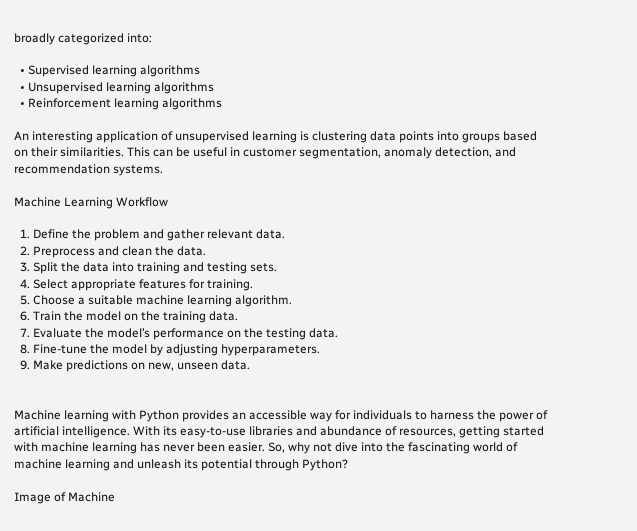broadly categorized into:

  • Supervised learning algorithms
  • Unsupervised learning algorithms
  • Reinforcement learning algorithms

An interesting application of unsupervised learning is clustering data points into groups based on their similarities. This can be useful in customer segmentation, anomaly detection, and recommendation systems.

Machine Learning Workflow

  1. Define the problem and gather relevant data.
  2. Preprocess and clean the data.
  3. Split the data into training and testing sets.
  4. Select appropriate features for training.
  5. Choose a suitable machine learning algorithm.
  6. Train the model on the training data.
  7. Evaluate the model’s performance on the testing data.
  8. Fine-tune the model by adjusting hyperparameters.
  9. Make predictions on new, unseen data.


Machine learning with Python provides an accessible way for individuals to harness the power of artificial intelligence. With its easy-to-use libraries and abundance of resources, getting started with machine learning has never been easier. So, why not dive into the fascinating world of machine learning and unleash its potential through Python?

Image of Machine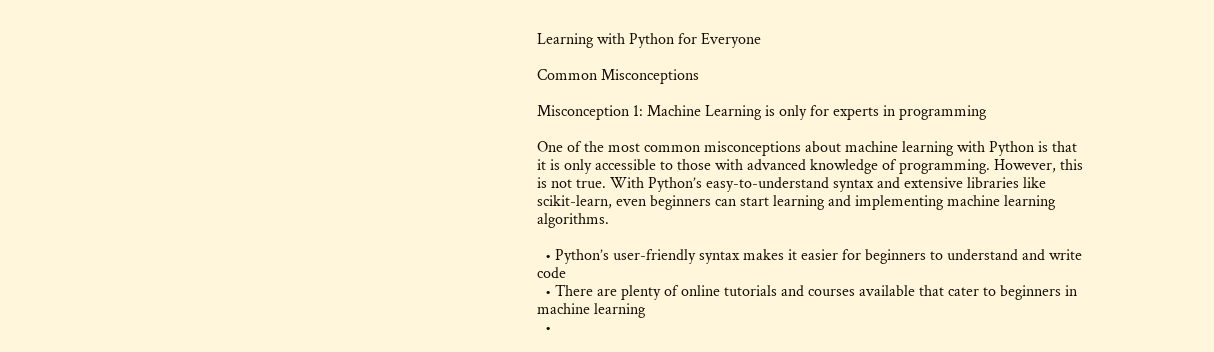Learning with Python for Everyone

Common Misconceptions

Misconception 1: Machine Learning is only for experts in programming

One of the most common misconceptions about machine learning with Python is that it is only accessible to those with advanced knowledge of programming. However, this is not true. With Python’s easy-to-understand syntax and extensive libraries like scikit-learn, even beginners can start learning and implementing machine learning algorithms.

  • Python’s user-friendly syntax makes it easier for beginners to understand and write code
  • There are plenty of online tutorials and courses available that cater to beginners in machine learning
  •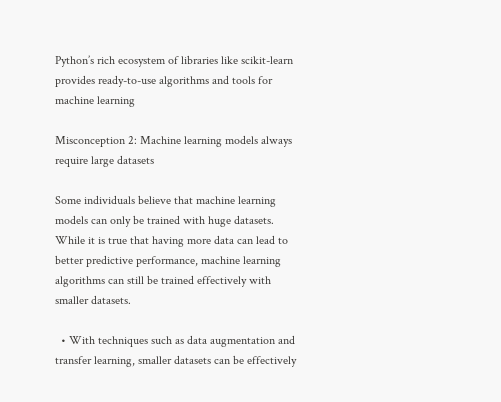Python’s rich ecosystem of libraries like scikit-learn provides ready-to-use algorithms and tools for machine learning

Misconception 2: Machine learning models always require large datasets

Some individuals believe that machine learning models can only be trained with huge datasets. While it is true that having more data can lead to better predictive performance, machine learning algorithms can still be trained effectively with smaller datasets.

  • With techniques such as data augmentation and transfer learning, smaller datasets can be effectively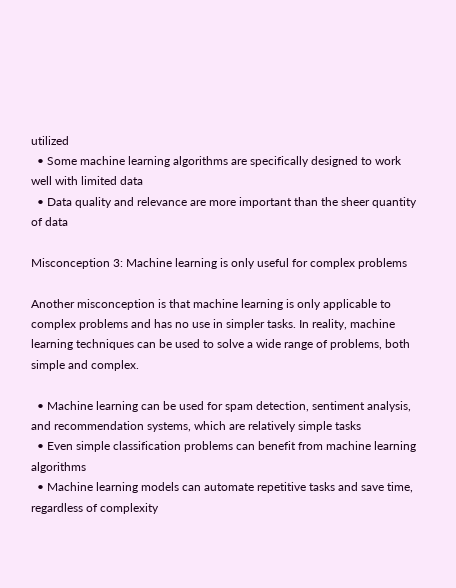utilized
  • Some machine learning algorithms are specifically designed to work well with limited data
  • Data quality and relevance are more important than the sheer quantity of data

Misconception 3: Machine learning is only useful for complex problems

Another misconception is that machine learning is only applicable to complex problems and has no use in simpler tasks. In reality, machine learning techniques can be used to solve a wide range of problems, both simple and complex.

  • Machine learning can be used for spam detection, sentiment analysis, and recommendation systems, which are relatively simple tasks
  • Even simple classification problems can benefit from machine learning algorithms
  • Machine learning models can automate repetitive tasks and save time, regardless of complexity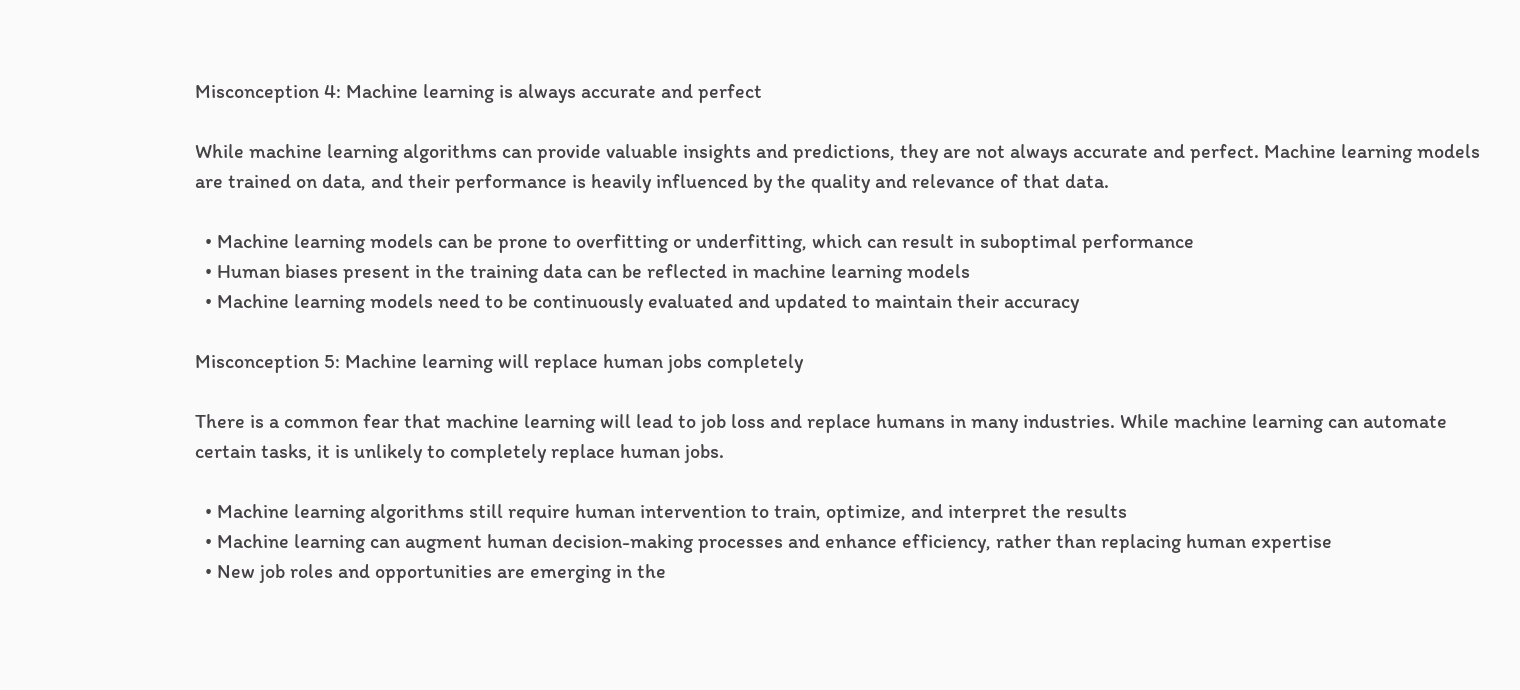Misconception 4: Machine learning is always accurate and perfect

While machine learning algorithms can provide valuable insights and predictions, they are not always accurate and perfect. Machine learning models are trained on data, and their performance is heavily influenced by the quality and relevance of that data.

  • Machine learning models can be prone to overfitting or underfitting, which can result in suboptimal performance
  • Human biases present in the training data can be reflected in machine learning models
  • Machine learning models need to be continuously evaluated and updated to maintain their accuracy

Misconception 5: Machine learning will replace human jobs completely

There is a common fear that machine learning will lead to job loss and replace humans in many industries. While machine learning can automate certain tasks, it is unlikely to completely replace human jobs.

  • Machine learning algorithms still require human intervention to train, optimize, and interpret the results
  • Machine learning can augment human decision-making processes and enhance efficiency, rather than replacing human expertise
  • New job roles and opportunities are emerging in the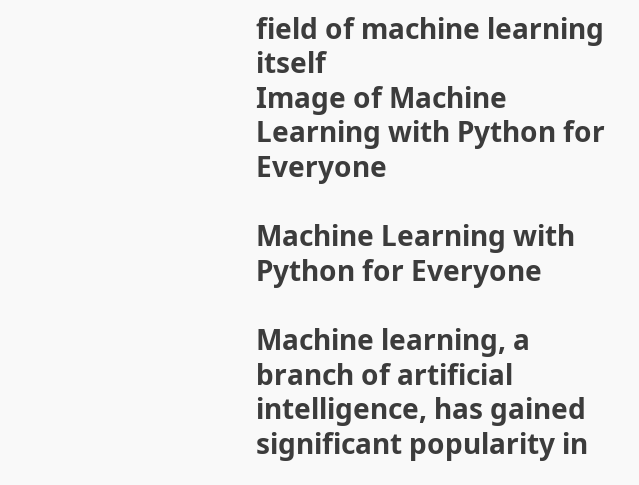field of machine learning itself
Image of Machine Learning with Python for Everyone

Machine Learning with Python for Everyone

Machine learning, a branch of artificial intelligence, has gained significant popularity in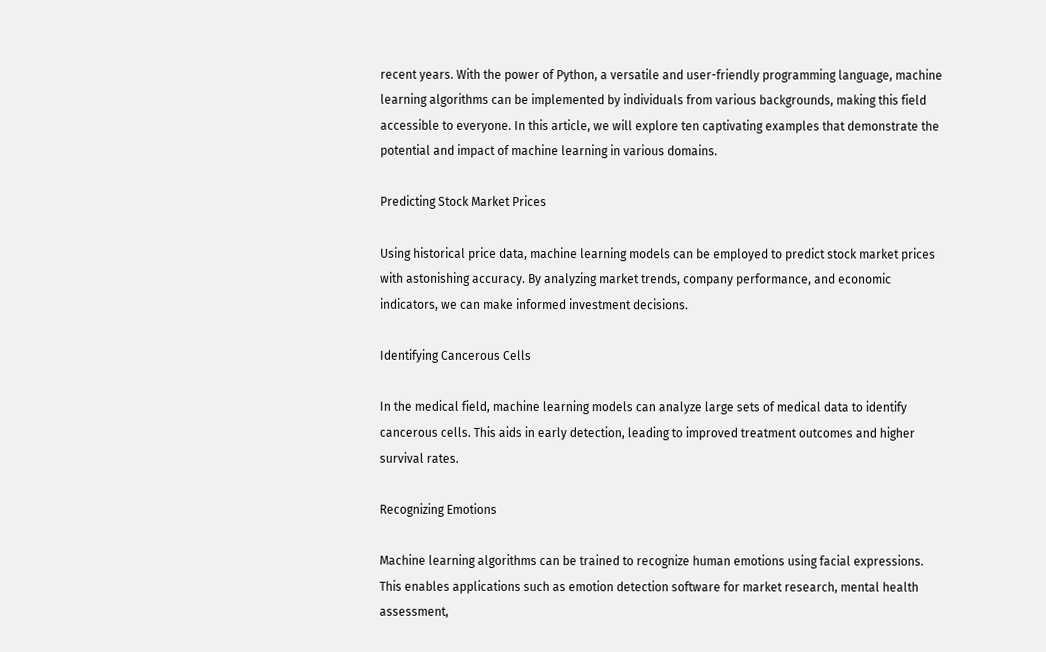recent years. With the power of Python, a versatile and user-friendly programming language, machine learning algorithms can be implemented by individuals from various backgrounds, making this field accessible to everyone. In this article, we will explore ten captivating examples that demonstrate the potential and impact of machine learning in various domains.

Predicting Stock Market Prices

Using historical price data, machine learning models can be employed to predict stock market prices with astonishing accuracy. By analyzing market trends, company performance, and economic indicators, we can make informed investment decisions.

Identifying Cancerous Cells

In the medical field, machine learning models can analyze large sets of medical data to identify cancerous cells. This aids in early detection, leading to improved treatment outcomes and higher survival rates.

Recognizing Emotions

Machine learning algorithms can be trained to recognize human emotions using facial expressions. This enables applications such as emotion detection software for market research, mental health assessment,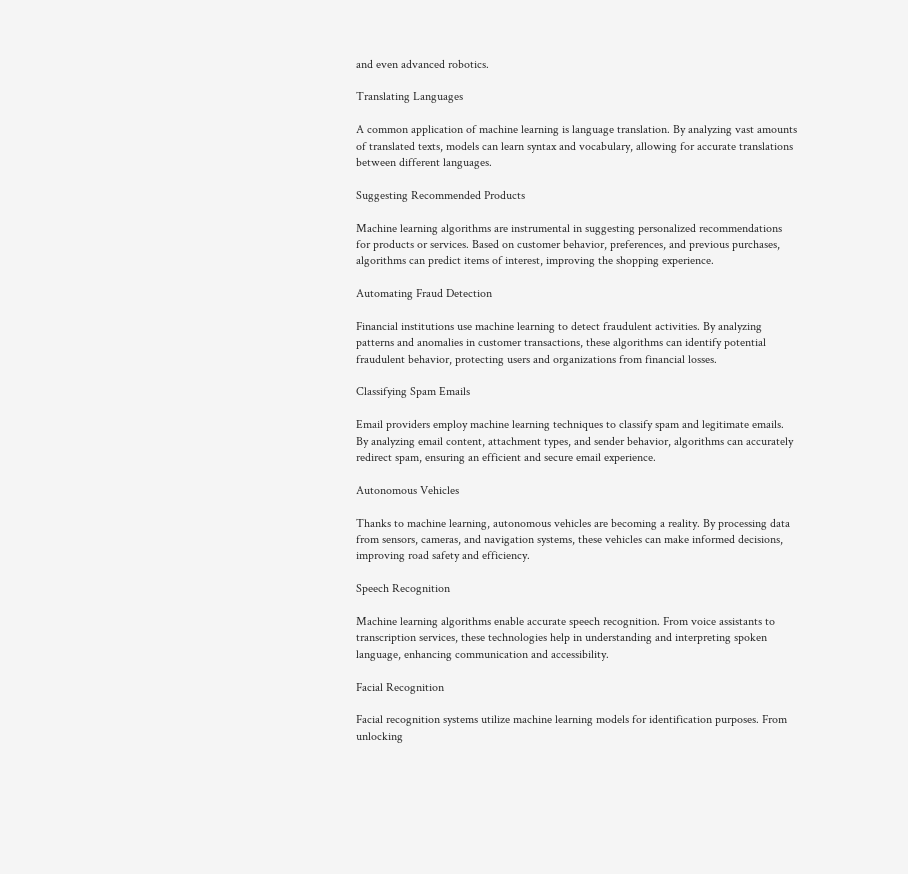and even advanced robotics.

Translating Languages

A common application of machine learning is language translation. By analyzing vast amounts of translated texts, models can learn syntax and vocabulary, allowing for accurate translations between different languages.

Suggesting Recommended Products

Machine learning algorithms are instrumental in suggesting personalized recommendations for products or services. Based on customer behavior, preferences, and previous purchases, algorithms can predict items of interest, improving the shopping experience.

Automating Fraud Detection

Financial institutions use machine learning to detect fraudulent activities. By analyzing patterns and anomalies in customer transactions, these algorithms can identify potential fraudulent behavior, protecting users and organizations from financial losses.

Classifying Spam Emails

Email providers employ machine learning techniques to classify spam and legitimate emails. By analyzing email content, attachment types, and sender behavior, algorithms can accurately redirect spam, ensuring an efficient and secure email experience.

Autonomous Vehicles

Thanks to machine learning, autonomous vehicles are becoming a reality. By processing data from sensors, cameras, and navigation systems, these vehicles can make informed decisions, improving road safety and efficiency.

Speech Recognition

Machine learning algorithms enable accurate speech recognition. From voice assistants to transcription services, these technologies help in understanding and interpreting spoken language, enhancing communication and accessibility.

Facial Recognition

Facial recognition systems utilize machine learning models for identification purposes. From unlocking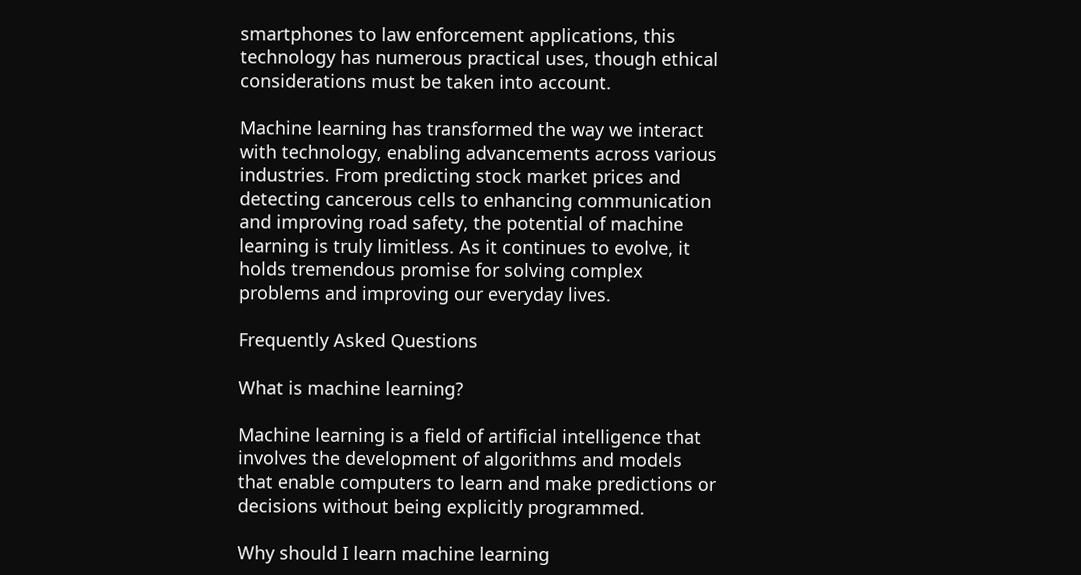smartphones to law enforcement applications, this technology has numerous practical uses, though ethical considerations must be taken into account.

Machine learning has transformed the way we interact with technology, enabling advancements across various industries. From predicting stock market prices and detecting cancerous cells to enhancing communication and improving road safety, the potential of machine learning is truly limitless. As it continues to evolve, it holds tremendous promise for solving complex problems and improving our everyday lives.

Frequently Asked Questions

What is machine learning?

Machine learning is a field of artificial intelligence that involves the development of algorithms and models that enable computers to learn and make predictions or decisions without being explicitly programmed.

Why should I learn machine learning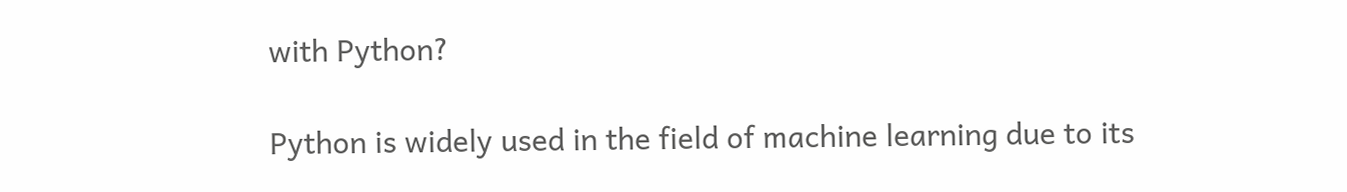with Python?

Python is widely used in the field of machine learning due to its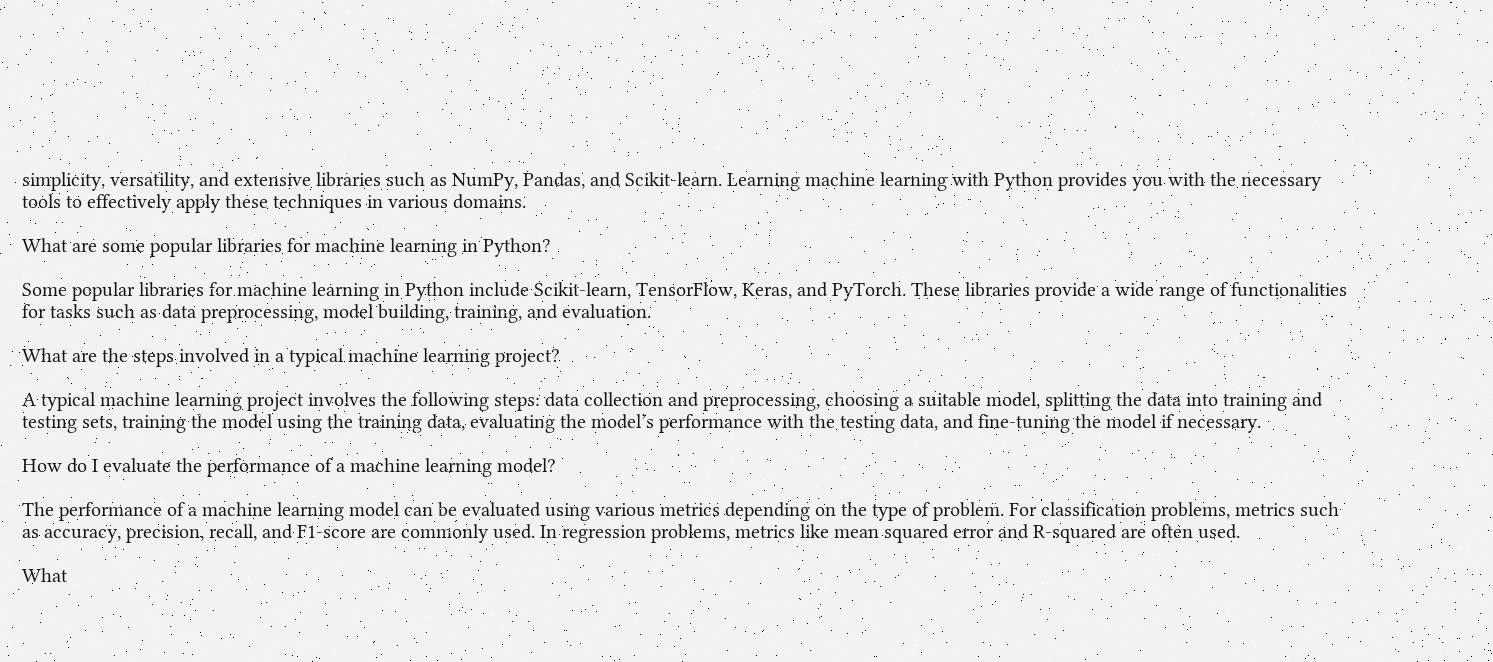simplicity, versatility, and extensive libraries such as NumPy, Pandas, and Scikit-learn. Learning machine learning with Python provides you with the necessary tools to effectively apply these techniques in various domains.

What are some popular libraries for machine learning in Python?

Some popular libraries for machine learning in Python include Scikit-learn, TensorFlow, Keras, and PyTorch. These libraries provide a wide range of functionalities for tasks such as data preprocessing, model building, training, and evaluation.

What are the steps involved in a typical machine learning project?

A typical machine learning project involves the following steps: data collection and preprocessing, choosing a suitable model, splitting the data into training and testing sets, training the model using the training data, evaluating the model’s performance with the testing data, and fine-tuning the model if necessary.

How do I evaluate the performance of a machine learning model?

The performance of a machine learning model can be evaluated using various metrics depending on the type of problem. For classification problems, metrics such as accuracy, precision, recall, and F1-score are commonly used. In regression problems, metrics like mean squared error and R-squared are often used.

What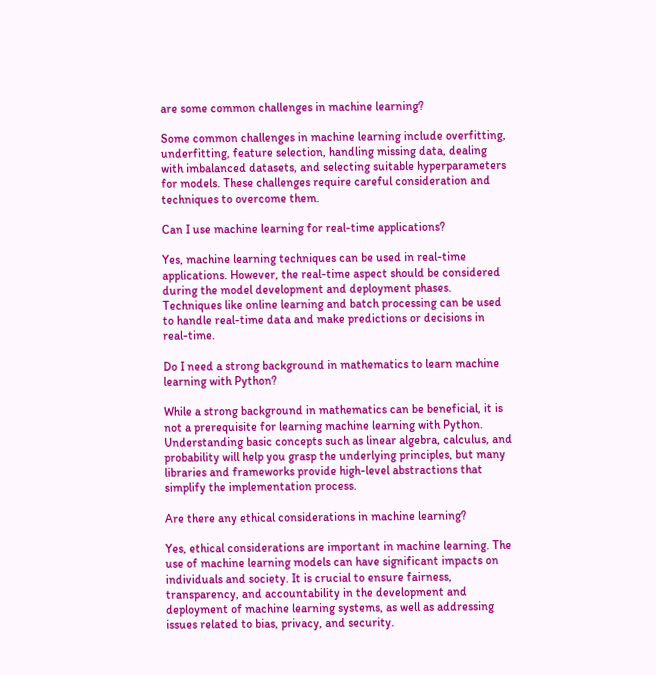are some common challenges in machine learning?

Some common challenges in machine learning include overfitting, underfitting, feature selection, handling missing data, dealing with imbalanced datasets, and selecting suitable hyperparameters for models. These challenges require careful consideration and techniques to overcome them.

Can I use machine learning for real-time applications?

Yes, machine learning techniques can be used in real-time applications. However, the real-time aspect should be considered during the model development and deployment phases. Techniques like online learning and batch processing can be used to handle real-time data and make predictions or decisions in real-time.

Do I need a strong background in mathematics to learn machine learning with Python?

While a strong background in mathematics can be beneficial, it is not a prerequisite for learning machine learning with Python. Understanding basic concepts such as linear algebra, calculus, and probability will help you grasp the underlying principles, but many libraries and frameworks provide high-level abstractions that simplify the implementation process.

Are there any ethical considerations in machine learning?

Yes, ethical considerations are important in machine learning. The use of machine learning models can have significant impacts on individuals and society. It is crucial to ensure fairness, transparency, and accountability in the development and deployment of machine learning systems, as well as addressing issues related to bias, privacy, and security.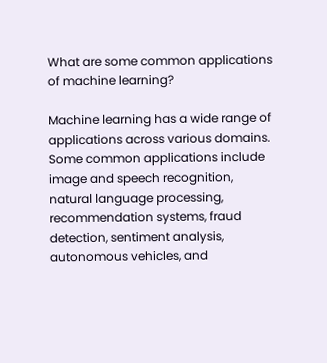What are some common applications of machine learning?

Machine learning has a wide range of applications across various domains. Some common applications include image and speech recognition, natural language processing, recommendation systems, fraud detection, sentiment analysis, autonomous vehicles, and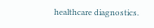healthcare diagnostics.